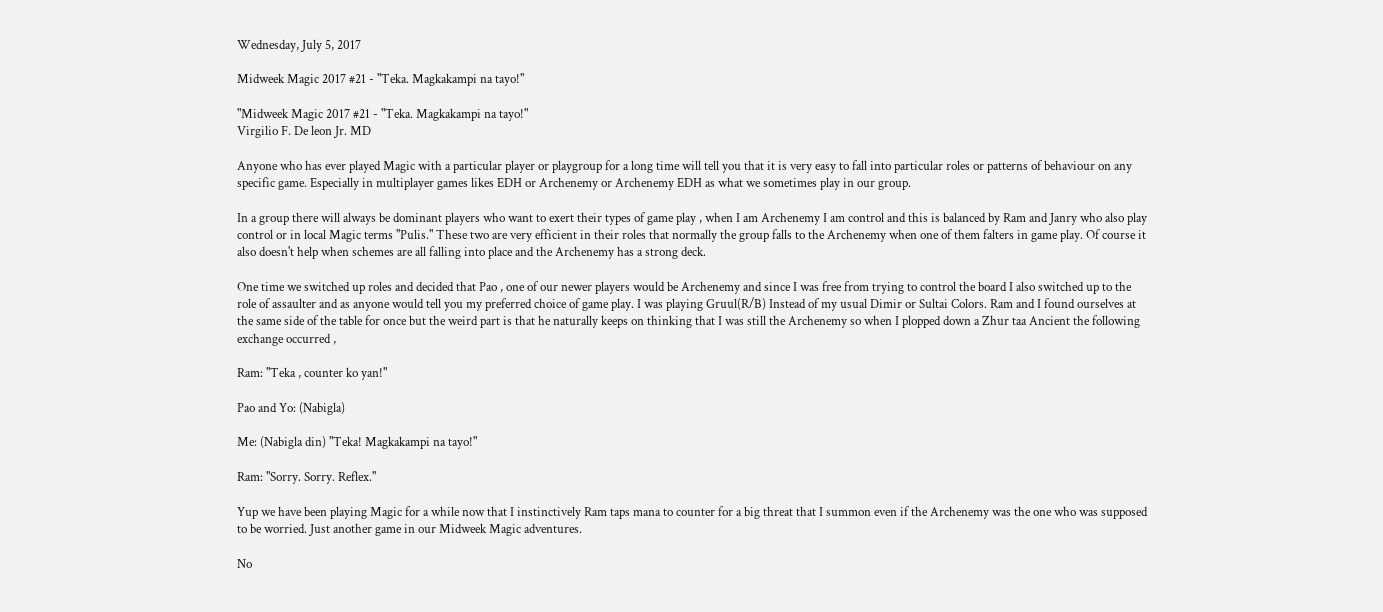Wednesday, July 5, 2017

Midweek Magic 2017 #21 - "Teka. Magkakampi na tayo!"

"Midweek Magic 2017 #21 - "Teka. Magkakampi na tayo!"
Virgilio F. De leon Jr. MD

Anyone who has ever played Magic with a particular player or playgroup for a long time will tell you that it is very easy to fall into particular roles or patterns of behaviour on any specific game. Especially in multiplayer games likes EDH or Archenemy or Archenemy EDH as what we sometimes play in our group.

In a group there will always be dominant players who want to exert their types of game play , when I am Archenemy I am control and this is balanced by Ram and Janry who also play control or in local Magic terms "Pulis." These two are very efficient in their roles that normally the group falls to the Archenemy when one of them falters in game play. Of course it also doesn't help when schemes are all falling into place and the Archenemy has a strong deck.

One time we switched up roles and decided that Pao , one of our newer players would be Archenemy and since I was free from trying to control the board I also switched up to the role of assaulter and as anyone would tell you my preferred choice of game play. I was playing Gruul(R/B) Instead of my usual Dimir or Sultai Colors. Ram and I found ourselves at the same side of the table for once but the weird part is that he naturally keeps on thinking that I was still the Archenemy so when I plopped down a Zhur taa Ancient the following exchange occurred ,

Ram: "Teka , counter ko yan!"

Pao and Yo: (Nabigla)

Me: (Nabigla din) "Teka! Magkakampi na tayo!"

Ram: "Sorry. Sorry. Reflex."

Yup we have been playing Magic for a while now that I instinctively Ram taps mana to counter for a big threat that I summon even if the Archenemy was the one who was supposed to be worried. Just another game in our Midweek Magic adventures.

No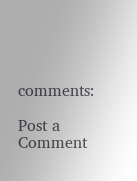comments:

Post a Comment